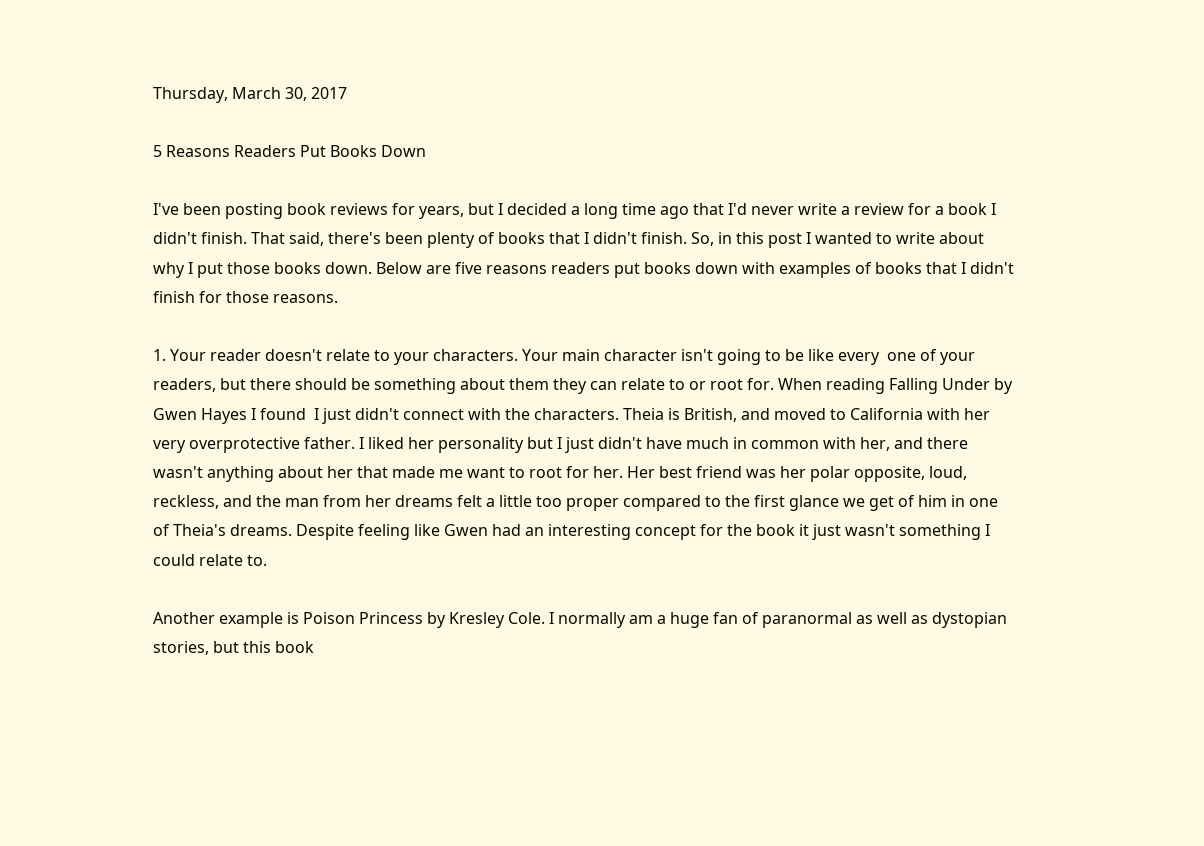Thursday, March 30, 2017

5 Reasons Readers Put Books Down

I've been posting book reviews for years, but I decided a long time ago that I'd never write a review for a book I didn't finish. That said, there's been plenty of books that I didn't finish. So, in this post I wanted to write about why I put those books down. Below are five reasons readers put books down with examples of books that I didn't finish for those reasons.

1. Your reader doesn't relate to your characters. Your main character isn't going to be like every  one of your readers, but there should be something about them they can relate to or root for. When reading Falling Under by Gwen Hayes I found  I just didn't connect with the characters. Theia is British, and moved to California with her very overprotective father. I liked her personality but I just didn't have much in common with her, and there wasn't anything about her that made me want to root for her. Her best friend was her polar opposite, loud, reckless, and the man from her dreams felt a little too proper compared to the first glance we get of him in one of Theia's dreams. Despite feeling like Gwen had an interesting concept for the book it just wasn't something I could relate to.

Another example is Poison Princess by Kresley Cole. I normally am a huge fan of paranormal as well as dystopian stories, but this book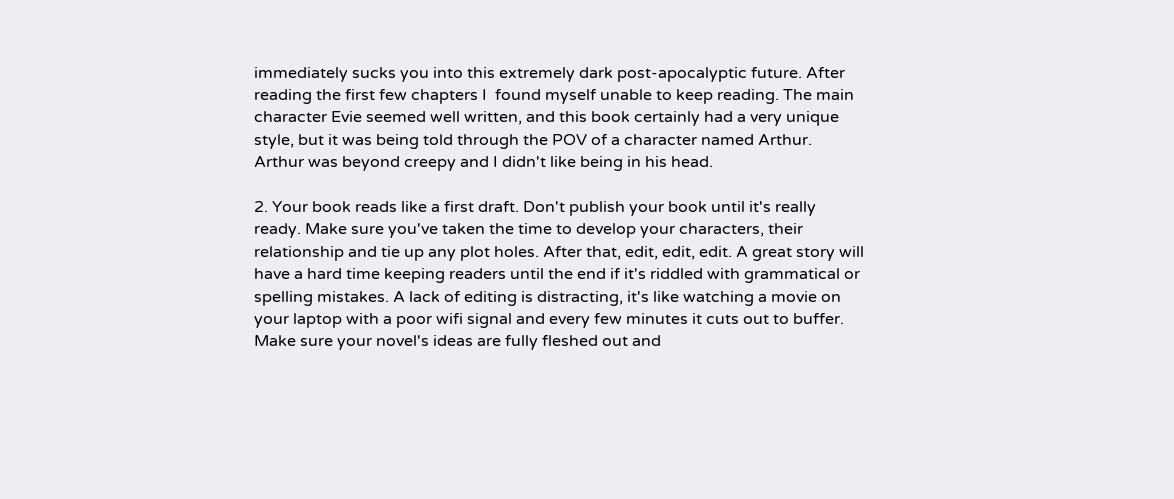immediately sucks you into this extremely dark post-apocalyptic future. After reading the first few chapters I  found myself unable to keep reading. The main character Evie seemed well written, and this book certainly had a very unique style, but it was being told through the POV of a character named Arthur. Arthur was beyond creepy and I didn't like being in his head.

2. Your book reads like a first draft. Don't publish your book until it's really ready. Make sure you've taken the time to develop your characters, their relationship and tie up any plot holes. After that, edit, edit, edit. A great story will have a hard time keeping readers until the end if it's riddled with grammatical or spelling mistakes. A lack of editing is distracting, it's like watching a movie on your laptop with a poor wifi signal and every few minutes it cuts out to buffer. Make sure your novel's ideas are fully fleshed out and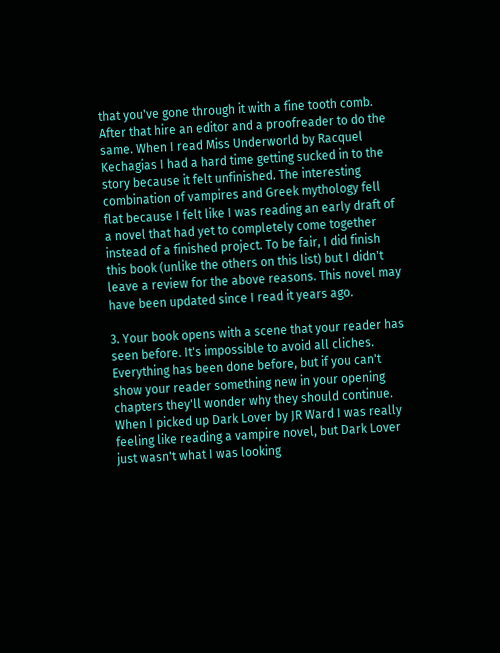that you've gone through it with a fine tooth comb. After that hire an editor and a proofreader to do the same. When I read Miss Underworld by Racquel Kechagias I had a hard time getting sucked in to the story because it felt unfinished. The interesting combination of vampires and Greek mythology fell flat because I felt like I was reading an early draft of a novel that had yet to completely come together instead of a finished project. To be fair, I did finish this book (unlike the others on this list) but I didn't leave a review for the above reasons. This novel may have been updated since I read it years ago.

3. Your book opens with a scene that your reader has seen before. It's impossible to avoid all cliches. Everything has been done before, but if you can't show your reader something new in your opening chapters they'll wonder why they should continue. When I picked up Dark Lover by JR Ward I was really feeling like reading a vampire novel, but Dark Lover just wasn't what I was looking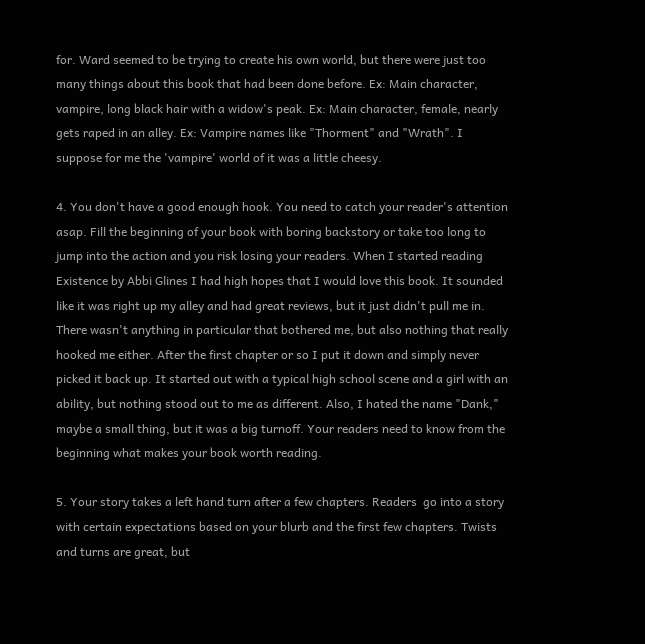for. Ward seemed to be trying to create his own world, but there were just too many things about this book that had been done before. Ex: Main character, vampire, long black hair with a widow's peak. Ex: Main character, female, nearly gets raped in an alley. Ex: Vampire names like "Thorment" and "Wrath". I suppose for me the 'vampire' world of it was a little cheesy.

4. You don't have a good enough hook. You need to catch your reader's attention asap. Fill the beginning of your book with boring backstory or take too long to jump into the action and you risk losing your readers. When I started reading Existence by Abbi Glines I had high hopes that I would love this book. It sounded like it was right up my alley and had great reviews, but it just didn't pull me in. There wasn't anything in particular that bothered me, but also nothing that really hooked me either. After the first chapter or so I put it down and simply never picked it back up. It started out with a typical high school scene and a girl with an ability, but nothing stood out to me as different. Also, I hated the name "Dank," maybe a small thing, but it was a big turnoff. Your readers need to know from the beginning what makes your book worth reading.

5. Your story takes a left hand turn after a few chapters. Readers  go into a story with certain expectations based on your blurb and the first few chapters. Twists and turns are great, but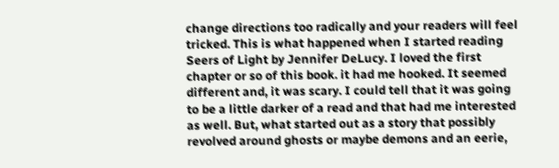change directions too radically and your readers will feel tricked. This is what happened when I started reading Seers of Light by Jennifer DeLucy. I loved the first chapter or so of this book. it had me hooked. It seemed different and, it was scary. I could tell that it was going to be a little darker of a read and that had me interested as well. But, what started out as a story that possibly revolved around ghosts or maybe demons and an eerie,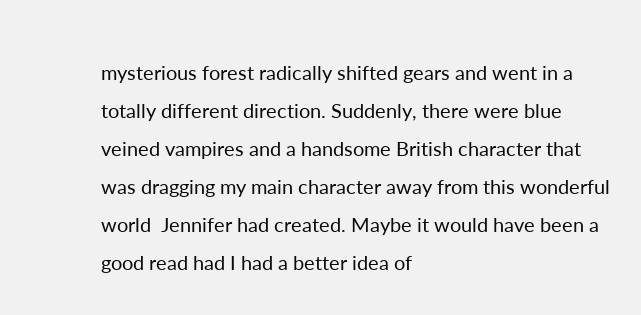mysterious forest radically shifted gears and went in a totally different direction. Suddenly, there were blue veined vampires and a handsome British character that was dragging my main character away from this wonderful world  Jennifer had created. Maybe it would have been a good read had I had a better idea of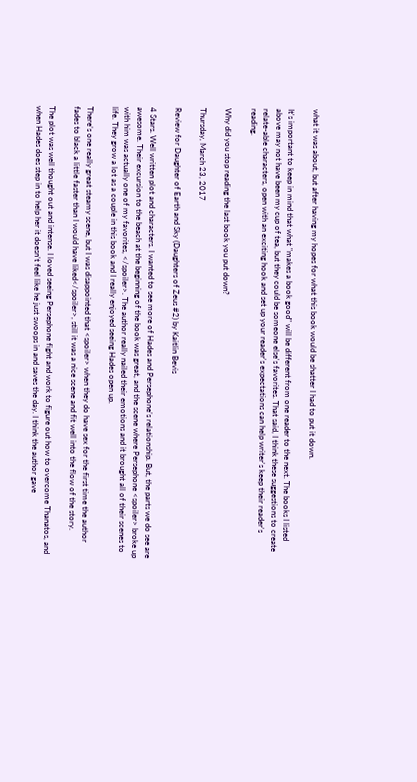what it was about, but after having my hopes for what this book would be shatter I had to put it down.

It's important to keep in mind that what "makes a book good" will be different from one reader to the next. The books I listed above may not have been my cup of tea, but they could be someone else's favorites. That said, I think these suggestions to create relate-able characters, open with an exciting hook and set up your reader's expectations can help writer's keep their reader's reading.

Why did you stop reading the last book you put down?

Thursday, March 23, 2017

Review for Daughter of Earth and Sky (Daughters of Zeus #2) by Kaitlin Bevis

4 Stars. Well written plot and characters. I wanted to see more of Hades and Persephone’s relationship. But, the parts we do see are awesome. Their excursion to the beach at the beginning of the book was great, and the scene where Persephone <spoiler> broke up with him was actually one of my favorites, </spoiler>. The author really nailed their emotions and it brought all of their scenes to life. They grow a lot as a couple in this book and I really enjoyed seeing Hades open up.

There’s one really great steamy scene, but I was disappointed that <spoiler> when they do have sex for the first time the author fades to black a little faster than I would have liked</spoiler>, still it was a nice scene and fit well into the flow of the story.

The plot was well thought out and intense. I loved seeing Persephone fight and work to figure out how to overcome Thanatos, and when Hades does step in to help her it doesn’t feel like he just swoops in and saves the day. I think the author gave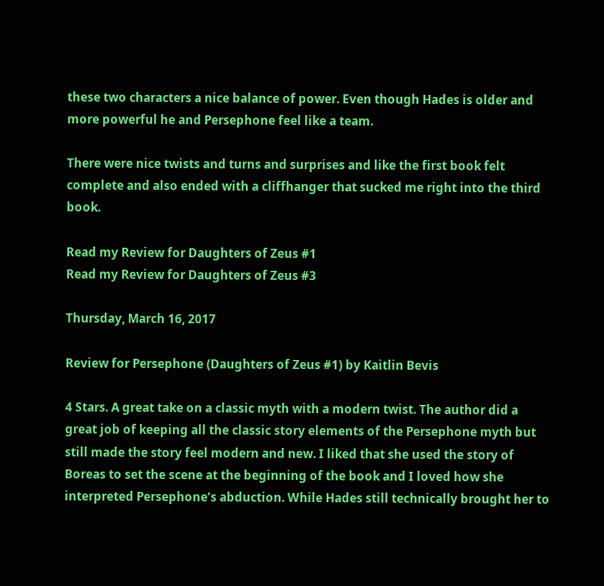these two characters a nice balance of power. Even though Hades is older and more powerful he and Persephone feel like a team.

There were nice twists and turns and surprises and like the first book felt complete and also ended with a cliffhanger that sucked me right into the third book.

Read my Review for Daughters of Zeus #1
Read my Review for Daughters of Zeus #3

Thursday, March 16, 2017

Review for Persephone (Daughters of Zeus #1) by Kaitlin Bevis

4 Stars. A great take on a classic myth with a modern twist. The author did a great job of keeping all the classic story elements of the Persephone myth but still made the story feel modern and new. I liked that she used the story of Boreas to set the scene at the beginning of the book and I loved how she interpreted Persephone’s abduction. While Hades still technically brought her to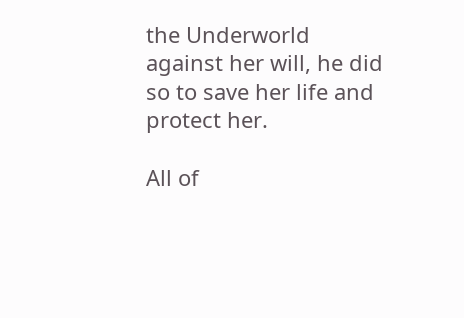the Underworld against her will, he did so to save her life and protect her.

All of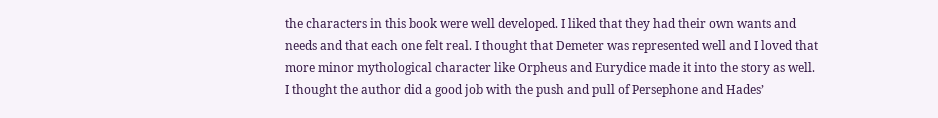the characters in this book were well developed. I liked that they had their own wants and needs and that each one felt real. I thought that Demeter was represented well and I loved that more minor mythological character like Orpheus and Eurydice made it into the story as well. I thought the author did a good job with the push and pull of Persephone and Hades’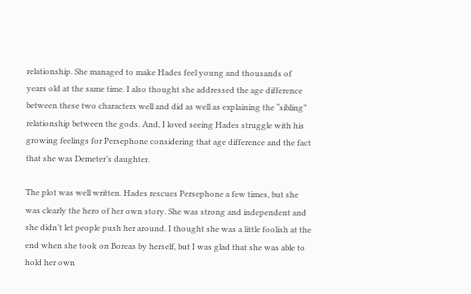relationship. She managed to make Hades feel young and thousands of years old at the same time. I also thought she addressed the age difference between these two characters well and did as well as explaining the “sibling” relationship between the gods. And, I loved seeing Hades struggle with his growing feelings for Persephone considering that age difference and the fact that she was Demeter’s daughter.

The plot was well written. Hades rescues Persephone a few times, but she was clearly the hero of her own story. She was strong and independent and she didn’t let people push her around. I thought she was a little foolish at the end when she took on Boreas by herself, but I was glad that she was able to hold her own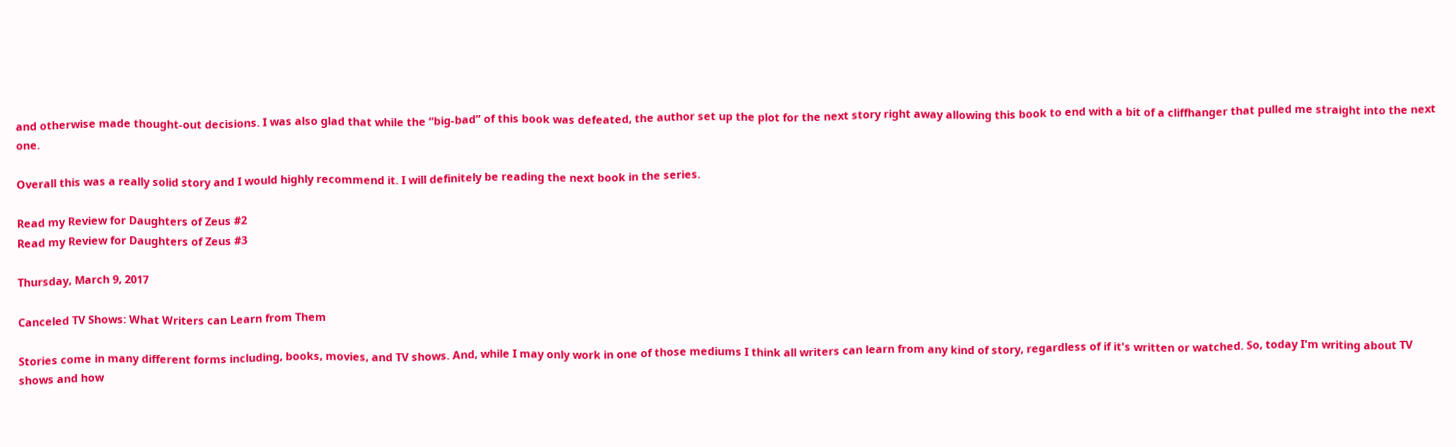and otherwise made thought-out decisions. I was also glad that while the “big-bad” of this book was defeated, the author set up the plot for the next story right away allowing this book to end with a bit of a cliffhanger that pulled me straight into the next one.

Overall this was a really solid story and I would highly recommend it. I will definitely be reading the next book in the series.

Read my Review for Daughters of Zeus #2
Read my Review for Daughters of Zeus #3

Thursday, March 9, 2017

Canceled TV Shows: What Writers can Learn from Them

Stories come in many different forms including, books, movies, and TV shows. And, while I may only work in one of those mediums I think all writers can learn from any kind of story, regardless of if it's written or watched. So, today I'm writing about TV shows and how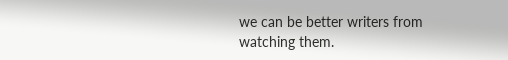we can be better writers from watching them.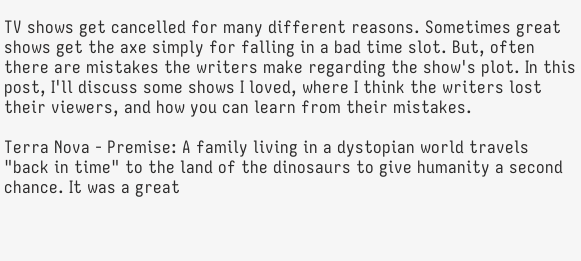TV shows get cancelled for many different reasons. Sometimes great shows get the axe simply for falling in a bad time slot. But, often there are mistakes the writers make regarding the show's plot. In this post, I'll discuss some shows I loved, where I think the writers lost their viewers, and how you can learn from their mistakes.

Terra Nova - Premise: A family living in a dystopian world travels "back in time" to the land of the dinosaurs to give humanity a second chance. It was a great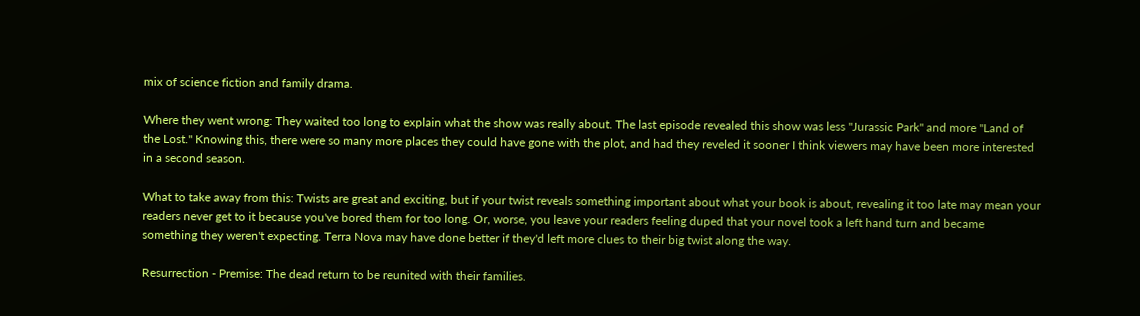mix of science fiction and family drama.

Where they went wrong: They waited too long to explain what the show was really about. The last episode revealed this show was less "Jurassic Park" and more "Land of the Lost." Knowing this, there were so many more places they could have gone with the plot, and had they reveled it sooner I think viewers may have been more interested in a second season.

What to take away from this: Twists are great and exciting, but if your twist reveals something important about what your book is about, revealing it too late may mean your readers never get to it because you've bored them for too long. Or, worse, you leave your readers feeling duped that your novel took a left hand turn and became something they weren't expecting. Terra Nova may have done better if they'd left more clues to their big twist along the way.

Resurrection - Premise: The dead return to be reunited with their families.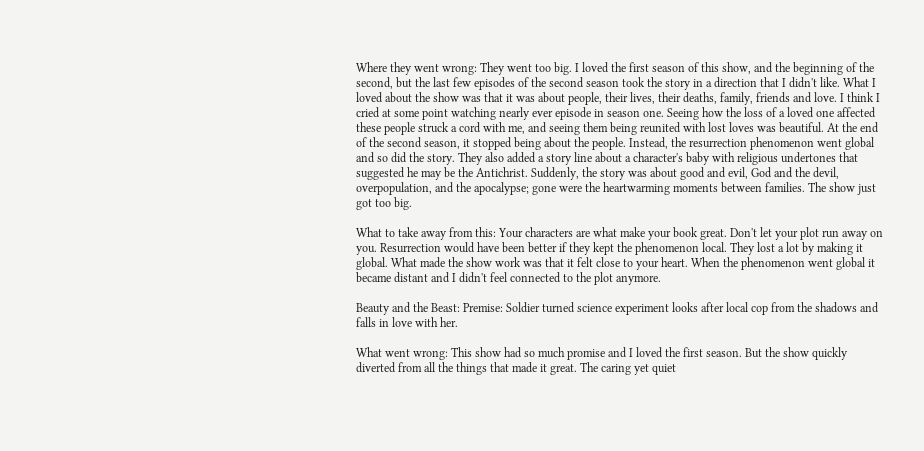Where they went wrong: They went too big. I loved the first season of this show, and the beginning of the second, but the last few episodes of the second season took the story in a direction that I didn't like. What I loved about the show was that it was about people, their lives, their deaths, family, friends and love. I think I cried at some point watching nearly ever episode in season one. Seeing how the loss of a loved one affected these people struck a cord with me, and seeing them being reunited with lost loves was beautiful. At the end of the second season, it stopped being about the people. Instead, the resurrection phenomenon went global and so did the story. They also added a story line about a character's baby with religious undertones that suggested he may be the Antichrist. Suddenly, the story was about good and evil, God and the devil, overpopulation, and the apocalypse; gone were the heartwarming moments between families. The show just got too big.

What to take away from this: Your characters are what make your book great. Don't let your plot run away on you. Resurrection would have been better if they kept the phenomenon local. They lost a lot by making it global. What made the show work was that it felt close to your heart. When the phenomenon went global it became distant and I didn't feel connected to the plot anymore.

Beauty and the Beast: Premise: Soldier turned science experiment looks after local cop from the shadows and falls in love with her.

What went wrong: This show had so much promise and I loved the first season. But the show quickly diverted from all the things that made it great. The caring yet quiet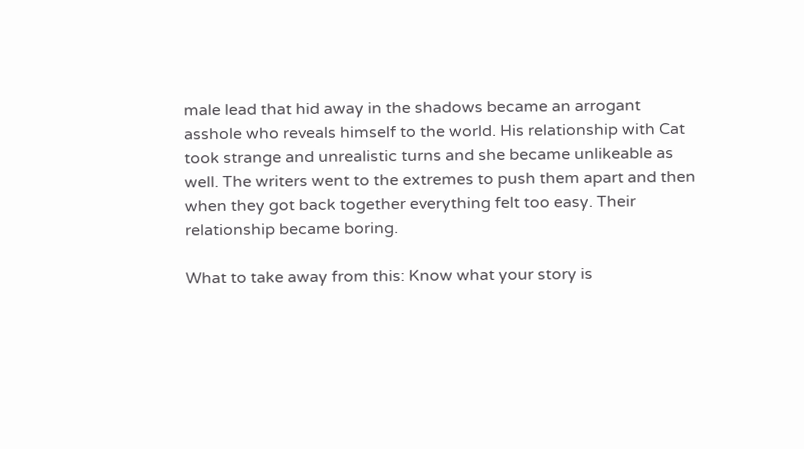male lead that hid away in the shadows became an arrogant asshole who reveals himself to the world. His relationship with Cat took strange and unrealistic turns and she became unlikeable as well. The writers went to the extremes to push them apart and then when they got back together everything felt too easy. Their relationship became boring.

What to take away from this: Know what your story is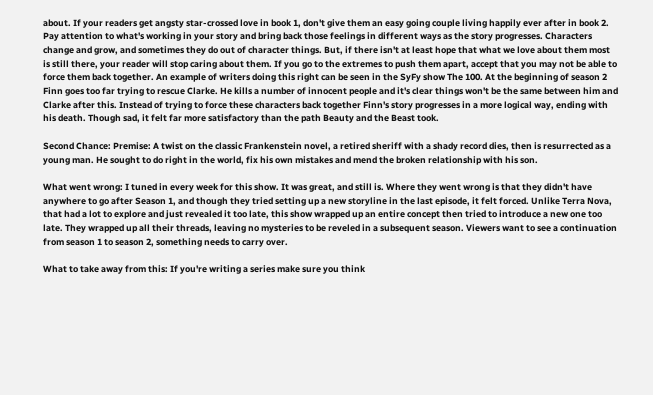about. If your readers get angsty star-crossed love in book 1, don't give them an easy going couple living happily ever after in book 2. Pay attention to what's working in your story and bring back those feelings in different ways as the story progresses. Characters change and grow, and sometimes they do out of character things. But, if there isn't at least hope that what we love about them most is still there, your reader will stop caring about them. If you go to the extremes to push them apart, accept that you may not be able to force them back together. An example of writers doing this right can be seen in the SyFy show The 100. At the beginning of season 2 Finn goes too far trying to rescue Clarke. He kills a number of innocent people and it's clear things won't be the same between him and Clarke after this. Instead of trying to force these characters back together Finn's story progresses in a more logical way, ending with his death. Though sad, it felt far more satisfactory than the path Beauty and the Beast took.

Second Chance: Premise: A twist on the classic Frankenstein novel, a retired sheriff with a shady record dies, then is resurrected as a young man. He sought to do right in the world, fix his own mistakes and mend the broken relationship with his son.

What went wrong: I tuned in every week for this show. It was great, and still is. Where they went wrong is that they didn't have anywhere to go after Season 1, and though they tried setting up a new storyline in the last episode, it felt forced. Unlike Terra Nova, that had a lot to explore and just revealed it too late, this show wrapped up an entire concept then tried to introduce a new one too late. They wrapped up all their threads, leaving no mysteries to be reveled in a subsequent season. Viewers want to see a continuation from season 1 to season 2, something needs to carry over.

What to take away from this: If you're writing a series make sure you think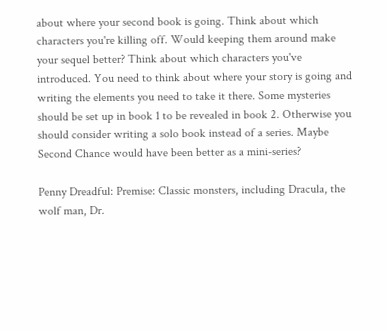about where your second book is going. Think about which characters you're killing off. Would keeping them around make your sequel better? Think about which characters you've introduced. You need to think about where your story is going and writing the elements you need to take it there. Some mysteries should be set up in book 1 to be revealed in book 2. Otherwise you should consider writing a solo book instead of a series. Maybe Second Chance would have been better as a mini-series?

Penny Dreadful: Premise: Classic monsters, including Dracula, the wolf man, Dr.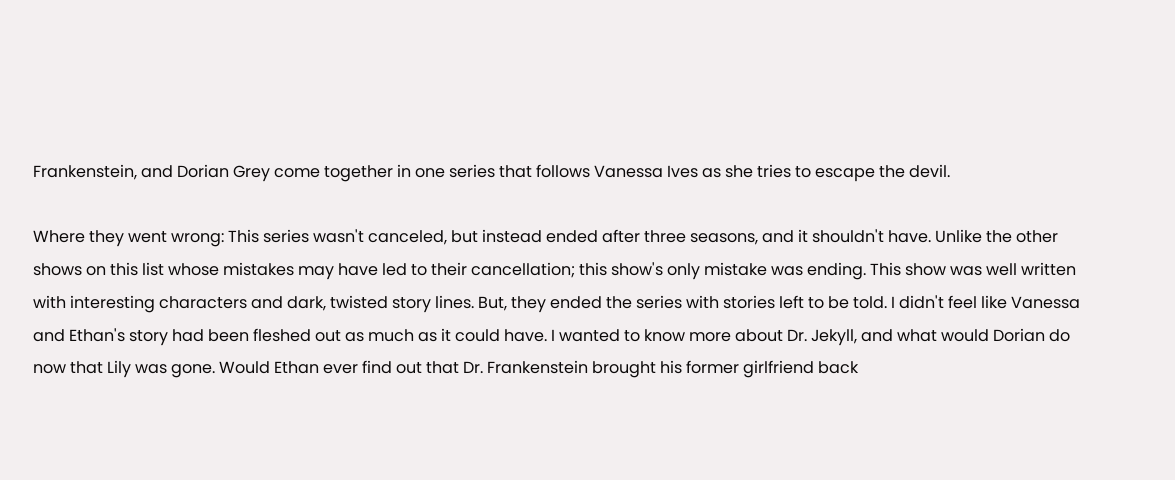Frankenstein, and Dorian Grey come together in one series that follows Vanessa Ives as she tries to escape the devil.

Where they went wrong: This series wasn't canceled, but instead ended after three seasons, and it shouldn't have. Unlike the other shows on this list whose mistakes may have led to their cancellation; this show's only mistake was ending. This show was well written with interesting characters and dark, twisted story lines. But, they ended the series with stories left to be told. I didn't feel like Vanessa and Ethan's story had been fleshed out as much as it could have. I wanted to know more about Dr. Jekyll, and what would Dorian do now that Lily was gone. Would Ethan ever find out that Dr. Frankenstein brought his former girlfriend back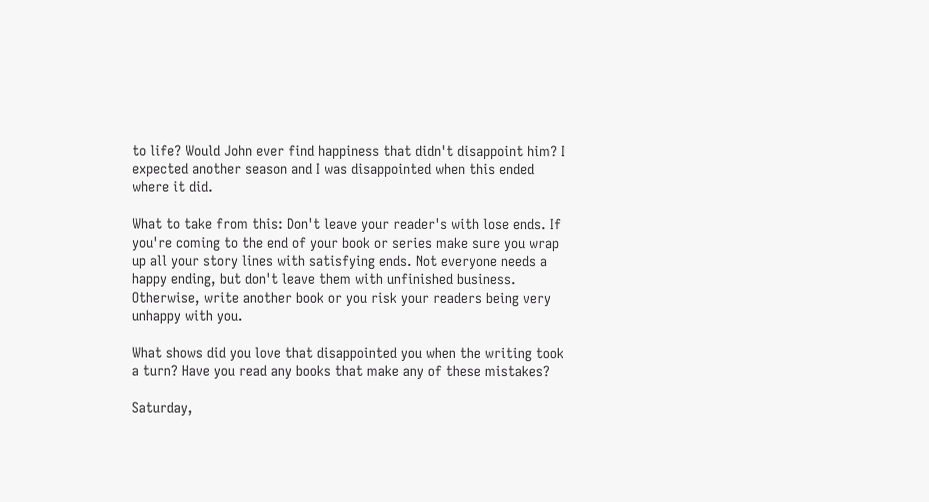to life? Would John ever find happiness that didn't disappoint him? I expected another season and I was disappointed when this ended where it did.

What to take from this: Don't leave your reader's with lose ends. If you're coming to the end of your book or series make sure you wrap up all your story lines with satisfying ends. Not everyone needs a happy ending, but don't leave them with unfinished business. Otherwise, write another book or you risk your readers being very unhappy with you.

What shows did you love that disappointed you when the writing took a turn? Have you read any books that make any of these mistakes?

Saturday,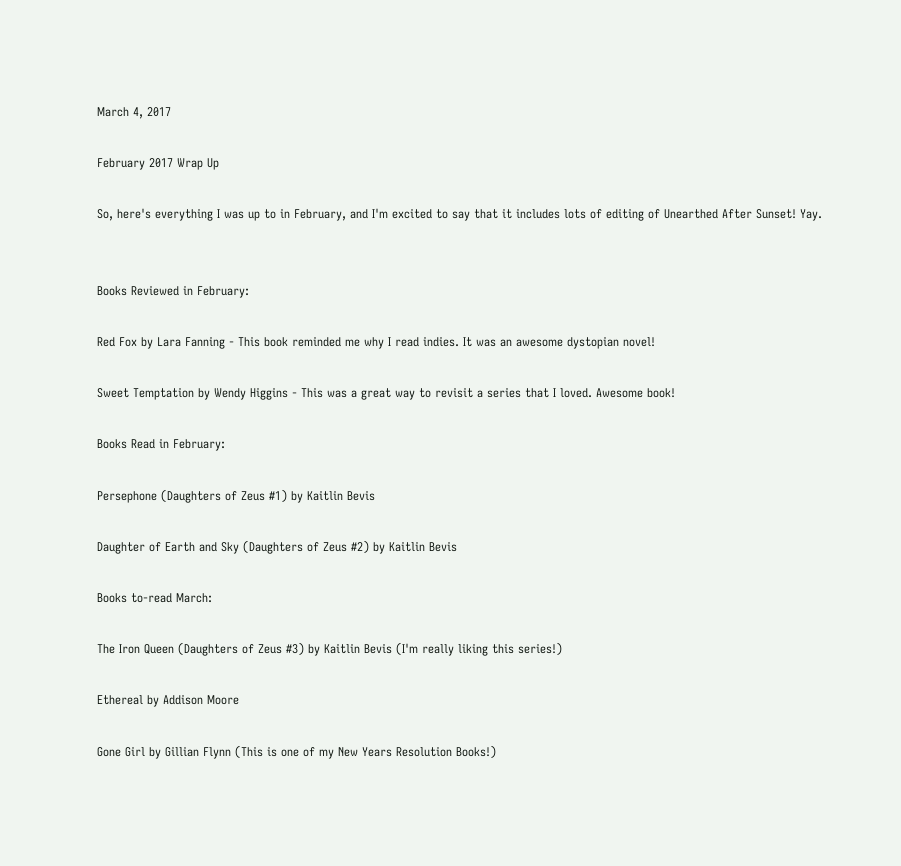March 4, 2017

February 2017 Wrap Up

So, here's everything I was up to in February, and I'm excited to say that it includes lots of editing of Unearthed After Sunset! Yay.


Books Reviewed in February:

Red Fox by Lara Fanning - This book reminded me why I read indies. It was an awesome dystopian novel!

Sweet Temptation by Wendy Higgins - This was a great way to revisit a series that I loved. Awesome book!

Books Read in February:

Persephone (Daughters of Zeus #1) by Kaitlin Bevis

Daughter of Earth and Sky (Daughters of Zeus #2) by Kaitlin Bevis

Books to-read March:

The Iron Queen (Daughters of Zeus #3) by Kaitlin Bevis (I'm really liking this series!)

Ethereal by Addison Moore

Gone Girl by Gillian Flynn (This is one of my New Years Resolution Books!)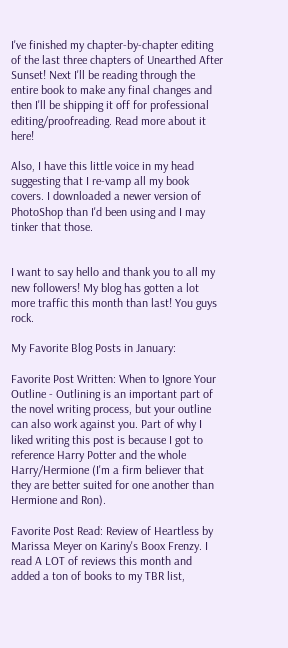I've finished my chapter-by-chapter editing of the last three chapters of Unearthed After Sunset! Next I'll be reading through the entire book to make any final changes and then I'll be shipping it off for professional editing/proofreading. Read more about it here!

Also, I have this little voice in my head suggesting that I re-vamp all my book covers. I downloaded a newer version of PhotoShop than I'd been using and I may tinker that those.


I want to say hello and thank you to all my new followers! My blog has gotten a lot more traffic this month than last! You guys rock.

My Favorite Blog Posts in January:

Favorite Post Written: When to Ignore Your Outline - Outlining is an important part of the novel writing process, but your outline can also work against you. Part of why I liked writing this post is because I got to reference Harry Potter and the whole Harry/Hermione (I'm a firm believer that they are better suited for one another than Hermione and Ron).

Favorite Post Read: Review of Heartless by Marissa Meyer on Kariny's Boox Frenzy. I read A LOT of reviews this month and added a ton of books to my TBR list,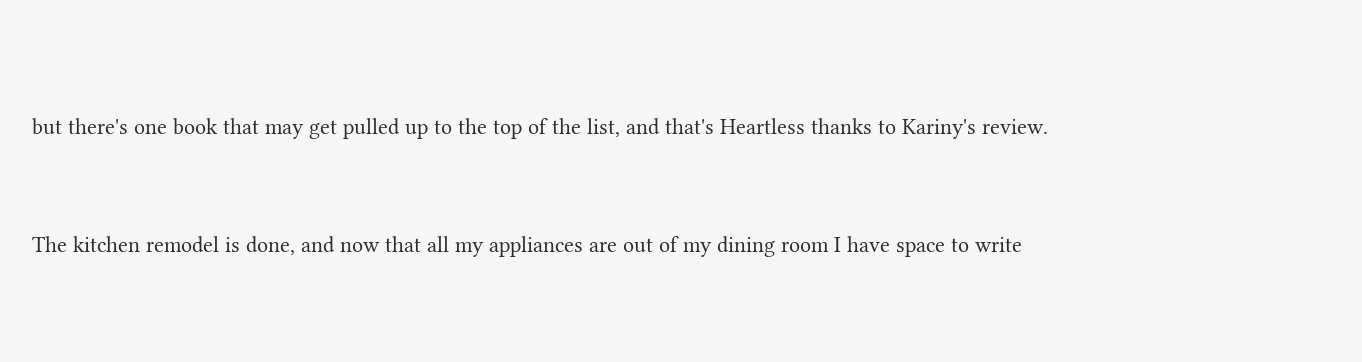but there's one book that may get pulled up to the top of the list, and that's Heartless thanks to Kariny's review.


The kitchen remodel is done, and now that all my appliances are out of my dining room I have space to write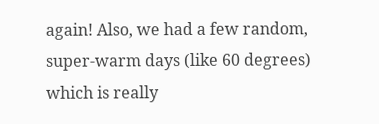again! Also, we had a few random, super-warm days (like 60 degrees) which is really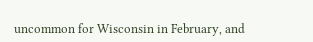uncommon for Wisconsin in February, and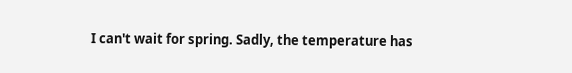I can't wait for spring. Sadly, the temperature has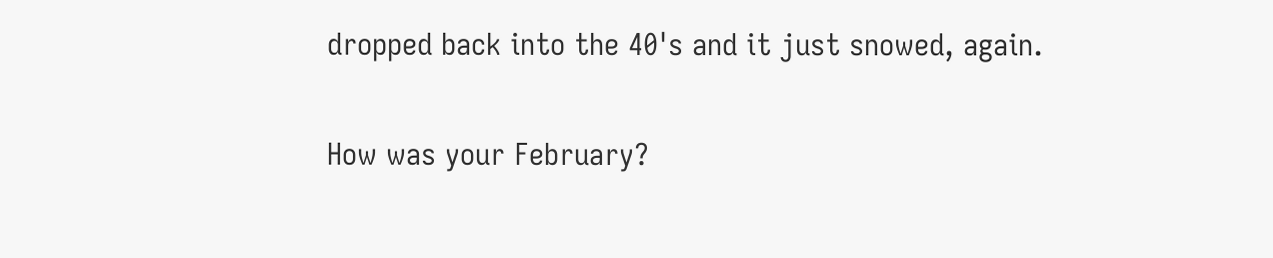dropped back into the 40's and it just snowed, again.

How was your February?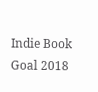Indie Book Goal 2018